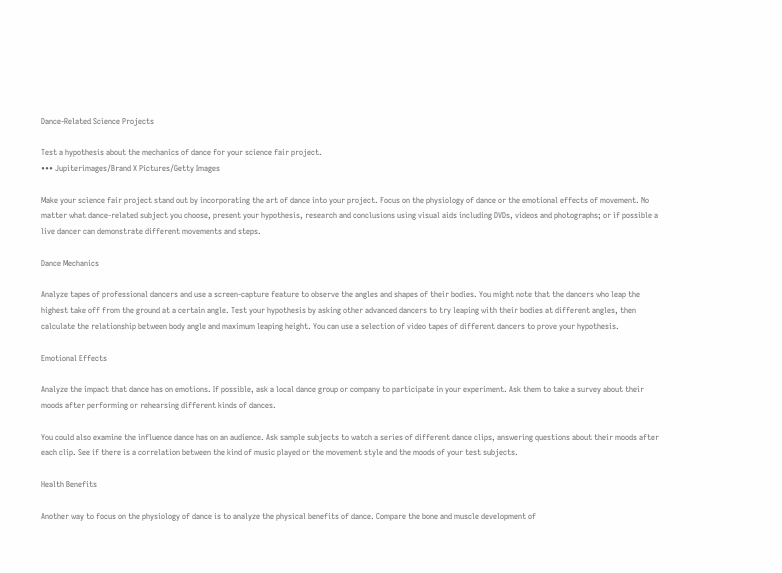Dance-Related Science Projects

Test a hypothesis about the mechanics of dance for your science fair project.
••• Jupiterimages/Brand X Pictures/Getty Images

Make your science fair project stand out by incorporating the art of dance into your project. Focus on the physiology of dance or the emotional effects of movement. No matter what dance-related subject you choose, present your hypothesis, research and conclusions using visual aids including DVDs, videos and photographs; or if possible a live dancer can demonstrate different movements and steps.

Dance Mechanics

Analyze tapes of professional dancers and use a screen-capture feature to observe the angles and shapes of their bodies. You might note that the dancers who leap the highest take off from the ground at a certain angle. Test your hypothesis by asking other advanced dancers to try leaping with their bodies at different angles, then calculate the relationship between body angle and maximum leaping height. You can use a selection of video tapes of different dancers to prove your hypothesis.

Emotional Effects

Analyze the impact that dance has on emotions. If possible, ask a local dance group or company to participate in your experiment. Ask them to take a survey about their moods after performing or rehearsing different kinds of dances.

You could also examine the influence dance has on an audience. Ask sample subjects to watch a series of different dance clips, answering questions about their moods after each clip. See if there is a correlation between the kind of music played or the movement style and the moods of your test subjects.

Health Benefits

Another way to focus on the physiology of dance is to analyze the physical benefits of dance. Compare the bone and muscle development of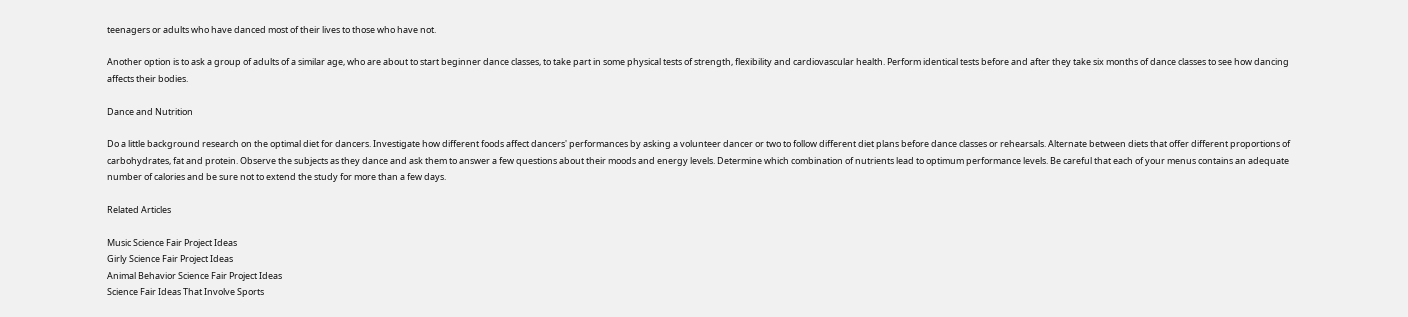teenagers or adults who have danced most of their lives to those who have not.

Another option is to ask a group of adults of a similar age, who are about to start beginner dance classes, to take part in some physical tests of strength, flexibility and cardiovascular health. Perform identical tests before and after they take six months of dance classes to see how dancing affects their bodies.

Dance and Nutrition

Do a little background research on the optimal diet for dancers. Investigate how different foods affect dancers' performances by asking a volunteer dancer or two to follow different diet plans before dance classes or rehearsals. Alternate between diets that offer different proportions of carbohydrates, fat and protein. Observe the subjects as they dance and ask them to answer a few questions about their moods and energy levels. Determine which combination of nutrients lead to optimum performance levels. Be careful that each of your menus contains an adequate number of calories and be sure not to extend the study for more than a few days.

Related Articles

Music Science Fair Project Ideas
Girly Science Fair Project Ideas
Animal Behavior Science Fair Project Ideas
Science Fair Ideas That Involve Sports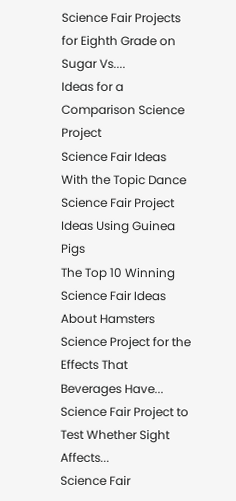Science Fair Projects for Eighth Grade on Sugar Vs....
Ideas for a Comparison Science Project
Science Fair Ideas With the Topic Dance
Science Fair Project Ideas Using Guinea Pigs
The Top 10 Winning Science Fair Ideas About Hamsters
Science Project for the Effects That Beverages Have...
Science Fair Project to Test Whether Sight Affects...
Science Fair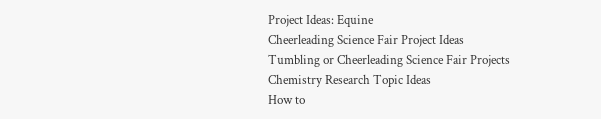Project Ideas: Equine
Cheerleading Science Fair Project Ideas
Tumbling or Cheerleading Science Fair Projects
Chemistry Research Topic Ideas
How to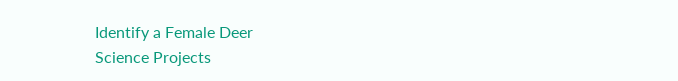Identify a Female Deer
Science Projects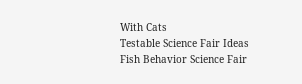With Cats
Testable Science Fair Ideas
Fish Behavior Science Fair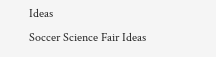Ideas
Soccer Science Fair Ideas